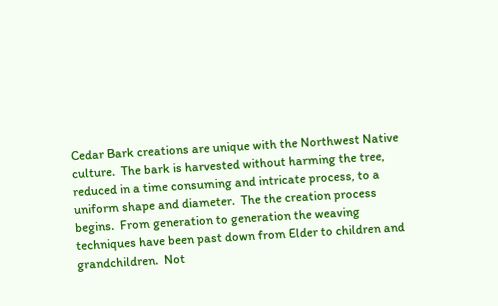Cedar Bark creations are unique with the Northwest Native culture.  The bark is harvested without harming the tree, reduced in a time consuming and intricate process, to a uniform shape and diameter.  The the creation process begins.  From generation to generation the weaving techniques have been past down from Elder to children and grandchildren.  Not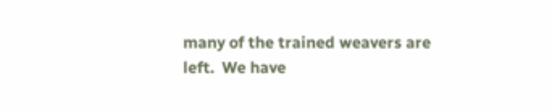many of the trained weavers are left.  We have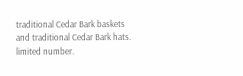traditional Cedar Bark baskets and traditional Cedar Bark hats. limited number.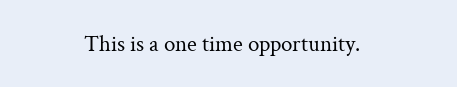This is a one time opportunity.